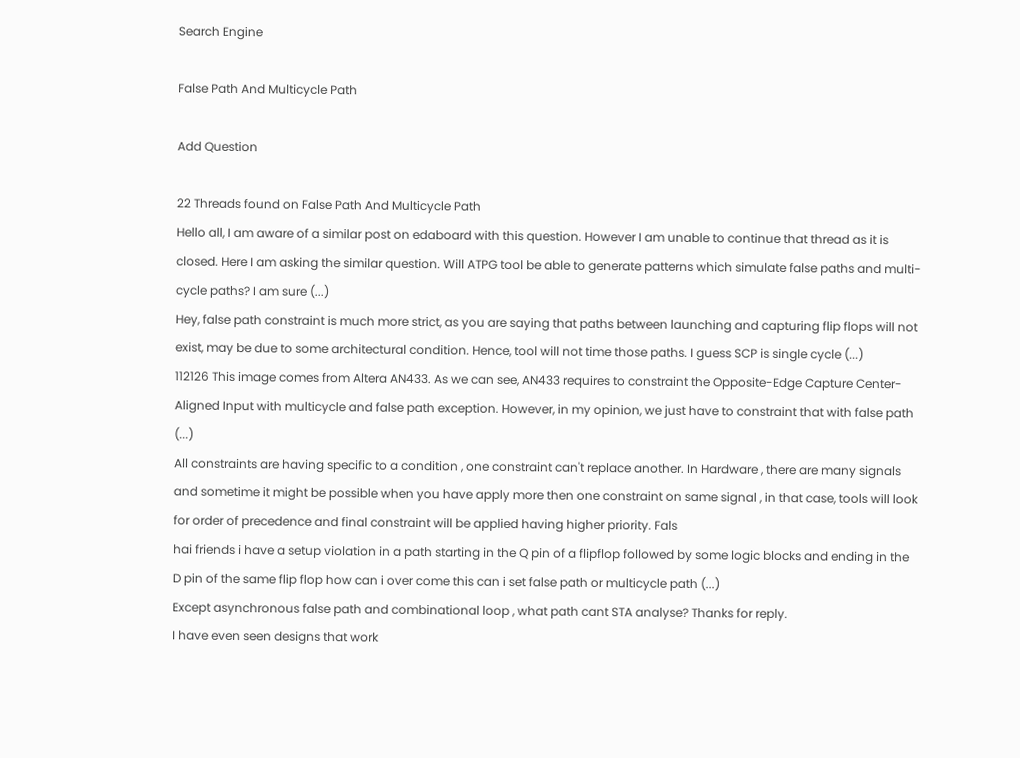Search Engine

False Path And Multicycle Path

Add Question

22 Threads found on False Path And Multicycle Path
Hello all, I am aware of a similar post on edaboard with this question. However I am unable to continue that thread as it is closed. Here I am asking the similar question. Will ATPG tool be able to generate patterns which simulate false paths and multi-cycle paths? I am sure (...)
Hey, false path constraint is much more strict, as you are saying that paths between launching and capturing flip flops will not exist, may be due to some architectural condition. Hence, tool will not time those paths. I guess SCP is single cycle (...)
112126 This image comes from Altera AN433. As we can see, AN433 requires to constraint the Opposite-Edge Capture Center-Aligned Input with multicycle and false path exception. However, in my opinion, we just have to constraint that with false path (...)
All constraints are having specific to a condition , one constraint can't replace another. In Hardware , there are many signals and sometime it might be possible when you have apply more then one constraint on same signal , in that case, tools will look for order of precedence and final constraint will be applied having higher priority. Fals
hai friends i have a setup violation in a path starting in the Q pin of a flipflop followed by some logic blocks and ending in the D pin of the same flip flop how can i over come this can i set false path or multicycle path (...)
Except asynchronous false path and combinational loop , what path cant STA analyse? Thanks for reply.
I have even seen designs that work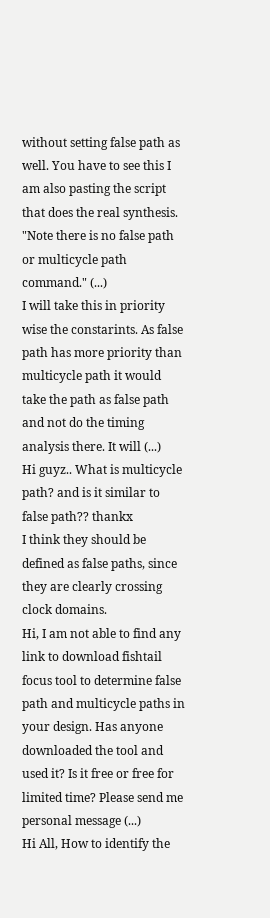without setting false path as well. You have to see this I am also pasting the script that does the real synthesis. "Note there is no false path or multicycle path command." (...)
I will take this in priority wise the constarints. As false path has more priority than multicycle path it would take the path as false path and not do the timing analysis there. It will (...)
Hi guyz.. What is multicycle path? and is it similar to false path?? thankx
I think they should be defined as false paths, since they are clearly crossing clock domains.
Hi, I am not able to find any link to download fishtail focus tool to determine false path and multicycle paths in your design. Has anyone downloaded the tool and used it? Is it free or free for limited time? Please send me personal message (...)
Hi All, How to identify the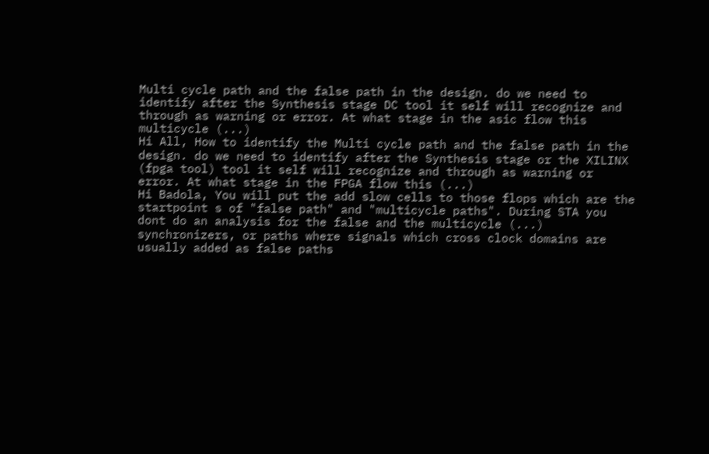Multi cycle path and the false path in the design. do we need to identify after the Synthesis stage DC tool it self will recognize and through as warning or error. At what stage in the asic flow this multicycle (...)
Hi All, How to identify the Multi cycle path and the false path in the design. do we need to identify after the Synthesis stage or the XILINX (fpga tool) tool it self will recognize and through as warning or error. At what stage in the FPGA flow this (...)
Hi Badola, You will put the add slow cells to those flops which are the startpoint s of "false path" and "multicycle paths". During STA you dont do an analysis for the false and the multicycle (...)
synchronizers, or paths where signals which cross clock domains are usually added as false paths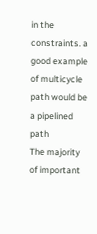in the constraints. a good example of multicycle path would be a pipelined path
The majority of important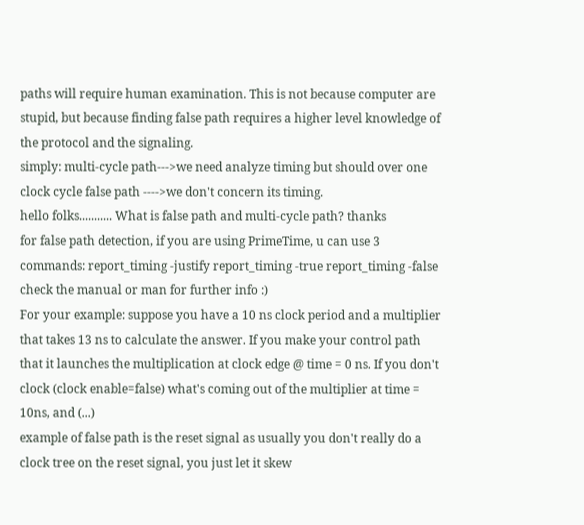paths will require human examination. This is not because computer are stupid, but because finding false path requires a higher level knowledge of the protocol and the signaling.
simply: multi-cycle path--->we need analyze timing but should over one clock cycle false path ---->we don't concern its timing.
hello folks........... What is false path and multi-cycle path? thanks
for false path detection, if you are using PrimeTime, u can use 3 commands: report_timing -justify report_timing -true report_timing -false check the manual or man for further info :)
For your example: suppose you have a 10 ns clock period and a multiplier that takes 13 ns to calculate the answer. If you make your control path that it launches the multiplication at clock edge @ time = 0 ns. If you don't clock (clock enable=false) what's coming out of the multiplier at time = 10ns, and (...)
example of false path is the reset signal as usually you don't really do a clock tree on the reset signal, you just let it skew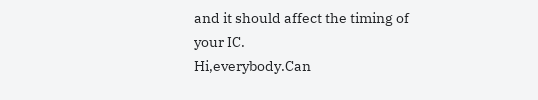and it should affect the timing of your IC.
Hi,everybody.Can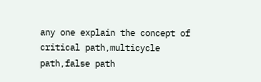any one explain the concept of critical path,multicycle path,false path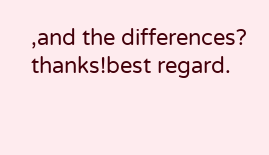,and the differences? thanks!best regard.